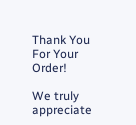Thank You For Your Order!

We truly appreciate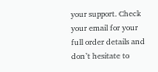your support. Check your email for your full order details and don’t hesitate to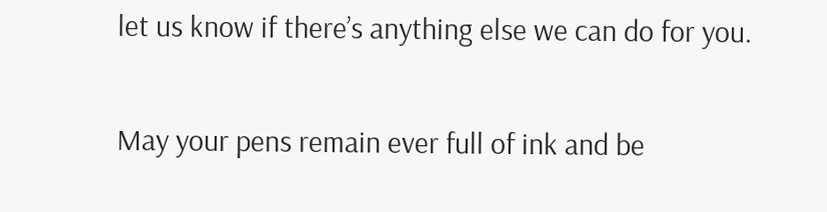let us know if there’s anything else we can do for you.

May your pens remain ever full of ink and be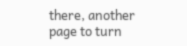there, another page to turn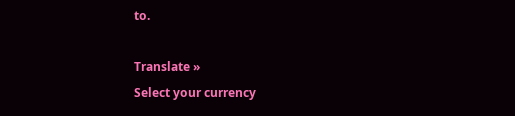to.

Translate »
Select your currency